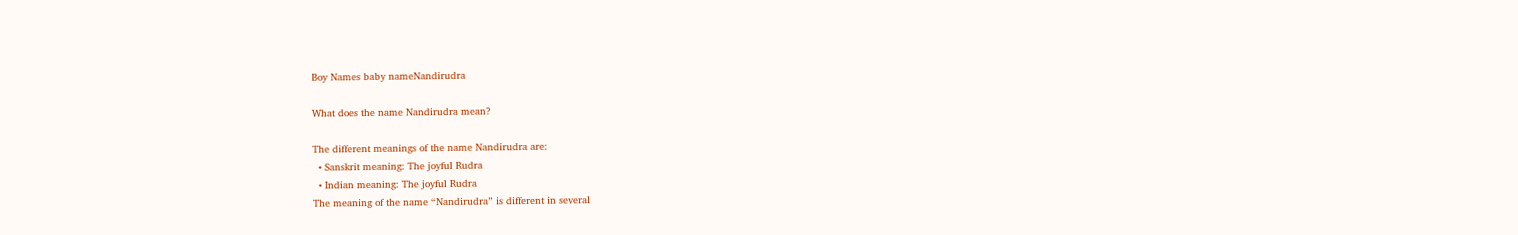Boy Names baby nameNandirudra

What does the name Nandirudra mean?

The different meanings of the name Nandirudra are:
  • Sanskrit meaning: The joyful Rudra
  • Indian meaning: The joyful Rudra
The meaning of the name “Nandirudra” is different in several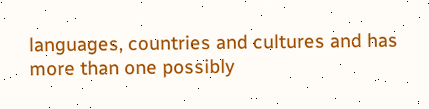languages, countries and cultures and has more than one possibly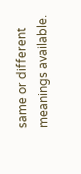same or different meanings available.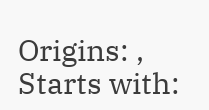Origins: ,
Starts with: